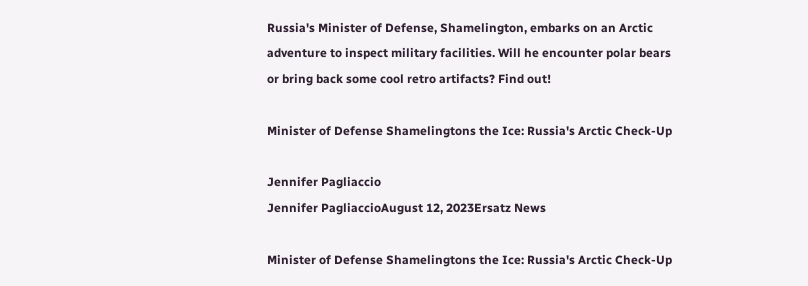Russia's Minister of Defense, Shamelington, embarks on an Arctic adventure to inspect military facilities. Will he encounter polar bears or bring back some cool retro artifacts? Find out!

Minister of Defense Shamelingtons the Ice: Russia's Arctic Check-Up

Jennifer Pagliaccio
Jennifer PagliaccioAugust 12, 2023Ersatz News

Minister of Defense Shamelingtons the Ice: Russia's Arctic Check-Up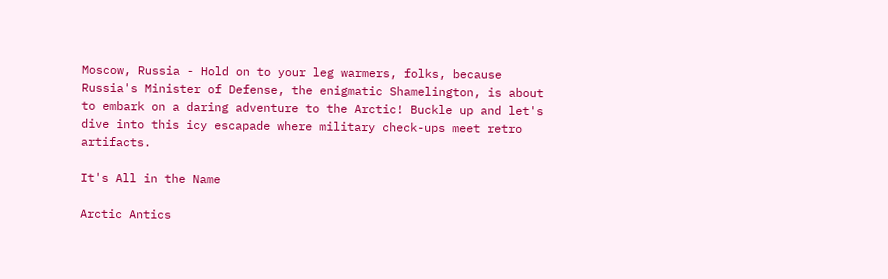Moscow, Russia - Hold on to your leg warmers, folks, because Russia's Minister of Defense, the enigmatic Shamelington, is about to embark on a daring adventure to the Arctic! Buckle up and let's dive into this icy escapade where military check-ups meet retro artifacts.

It's All in the Name

Arctic Antics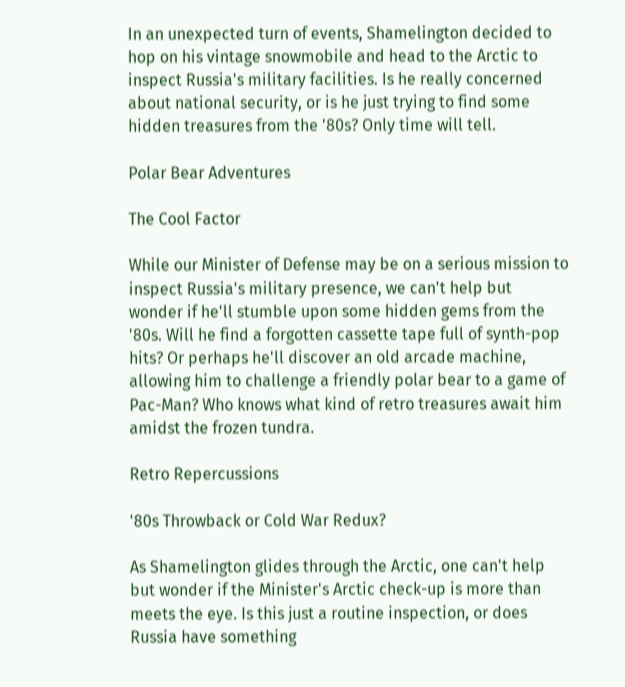In an unexpected turn of events, Shamelington decided to hop on his vintage snowmobile and head to the Arctic to inspect Russia's military facilities. Is he really concerned about national security, or is he just trying to find some hidden treasures from the '80s? Only time will tell.

Polar Bear Adventures

The Cool Factor

While our Minister of Defense may be on a serious mission to inspect Russia's military presence, we can't help but wonder if he'll stumble upon some hidden gems from the '80s. Will he find a forgotten cassette tape full of synth-pop hits? Or perhaps he'll discover an old arcade machine, allowing him to challenge a friendly polar bear to a game of Pac-Man? Who knows what kind of retro treasures await him amidst the frozen tundra.

Retro Repercussions

'80s Throwback or Cold War Redux?

As Shamelington glides through the Arctic, one can't help but wonder if the Minister's Arctic check-up is more than meets the eye. Is this just a routine inspection, or does Russia have something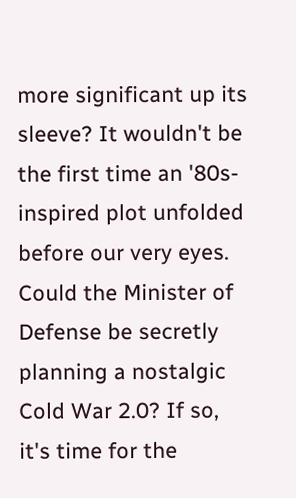more significant up its sleeve? It wouldn't be the first time an '80s-inspired plot unfolded before our very eyes. Could the Minister of Defense be secretly planning a nostalgic Cold War 2.0? If so, it's time for the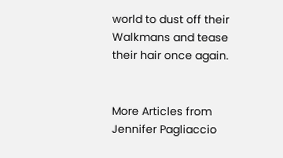world to dust off their Walkmans and tease their hair once again.


More Articles from Jennifer Pagliaccio